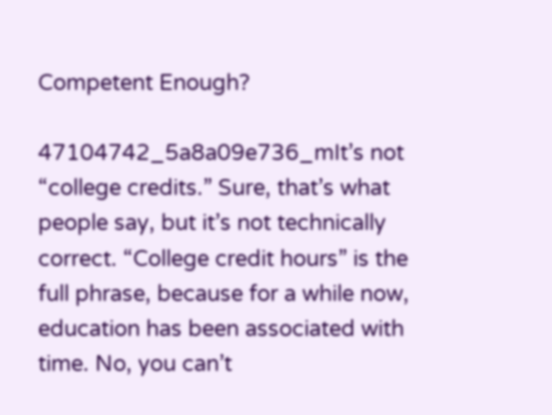Competent Enough?

47104742_5a8a09e736_mIt’s not “college credits.” Sure, that’s what people say, but it’s not technically correct. “College credit hours” is the full phrase, because for a while now, education has been associated with time. No, you can’t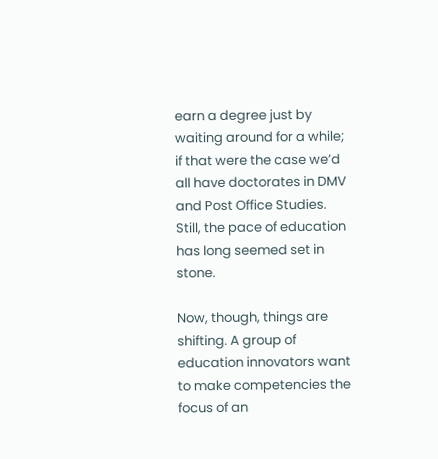earn a degree just by waiting around for a while; if that were the case we’d all have doctorates in DMV and Post Office Studies. Still, the pace of education has long seemed set in stone.

Now, though, things are shifting. A group of education innovators want to make competencies the focus of an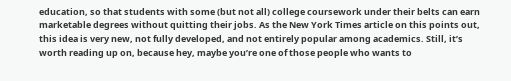education, so that students with some (but not all) college coursework under their belts can earn marketable degrees without quitting their jobs. As the New York Times article on this points out, this idea is very new, not fully developed, and not entirely popular among academics. Still, it’s worth reading up on, because hey, maybe you’re one of those people who wants to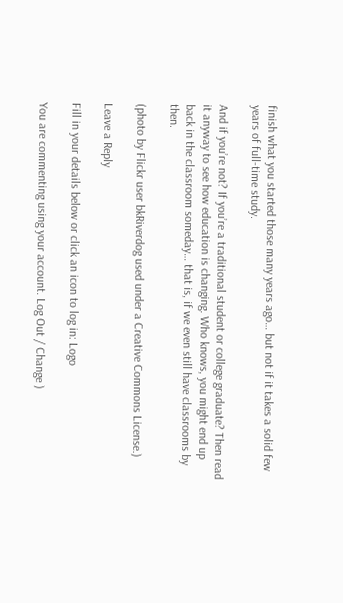finish what you started those many years ago… but not if it takes a solid few years of full-time study.

And if you’re not? If you’re a traditional student or college graduate? Then read it anyway to see how education is changing. Who knows, you might end up back in the classroom someday… that is, if we even still have classrooms by then.

(photo by Flickr user bkRiverdog used under a Creative Commons License.)

Leave a Reply

Fill in your details below or click an icon to log in: Logo

You are commenting using your account. Log Out / Change )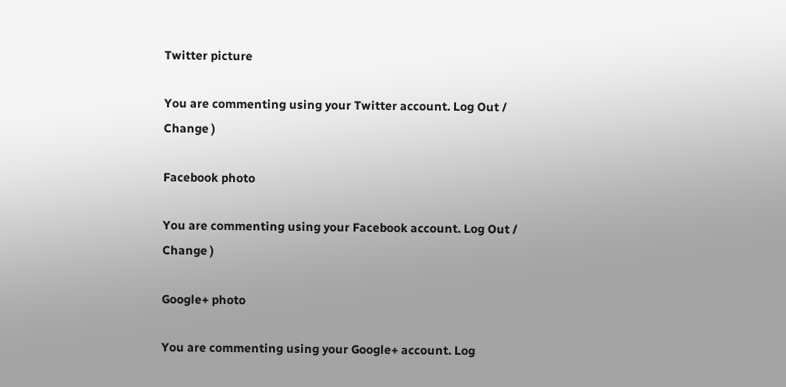Twitter picture

You are commenting using your Twitter account. Log Out / Change )

Facebook photo

You are commenting using your Facebook account. Log Out / Change )

Google+ photo

You are commenting using your Google+ account. Log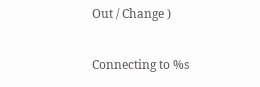Out / Change )

Connecting to %s